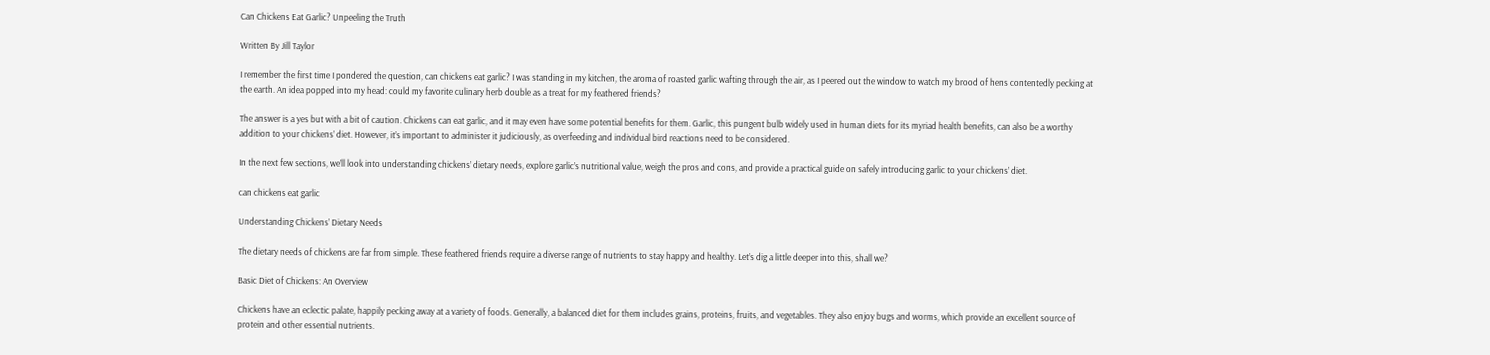Can Chickens Eat Garlic? Unpeeling the Truth

Written By Jill Taylor

I remember the first time I pondered the question, can chickens eat garlic? I was standing in my kitchen, the aroma of roasted garlic wafting through the air, as I peered out the window to watch my brood of hens contentedly pecking at the earth. An idea popped into my head: could my favorite culinary herb double as a treat for my feathered friends?

The answer is a yes but with a bit of caution. Chickens can eat garlic, and it may even have some potential benefits for them. Garlic, this pungent bulb widely used in human diets for its myriad health benefits, can also be a worthy addition to your chickens’ diet. However, it’s important to administer it judiciously, as overfeeding and individual bird reactions need to be considered.

In the next few sections, we’ll look into understanding chickens’ dietary needs, explore garlic’s nutritional value, weigh the pros and cons, and provide a practical guide on safely introducing garlic to your chickens’ diet.

can chickens eat garlic

Understanding Chickens’ Dietary Needs

The dietary needs of chickens are far from simple. These feathered friends require a diverse range of nutrients to stay happy and healthy. Let’s dig a little deeper into this, shall we?

Basic Diet of Chickens: An Overview

Chickens have an eclectic palate, happily pecking away at a variety of foods. Generally, a balanced diet for them includes grains, proteins, fruits, and vegetables. They also enjoy bugs and worms, which provide an excellent source of protein and other essential nutrients.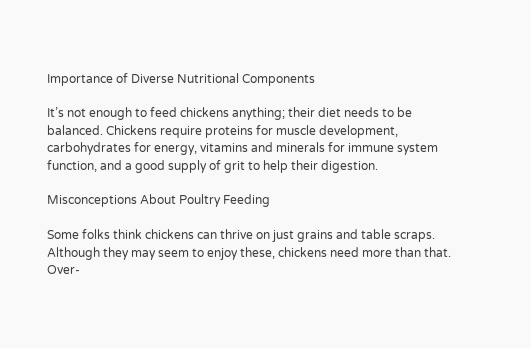Importance of Diverse Nutritional Components

It’s not enough to feed chickens anything; their diet needs to be balanced. Chickens require proteins for muscle development, carbohydrates for energy, vitamins and minerals for immune system function, and a good supply of grit to help their digestion.

Misconceptions About Poultry Feeding

Some folks think chickens can thrive on just grains and table scraps. Although they may seem to enjoy these, chickens need more than that. Over-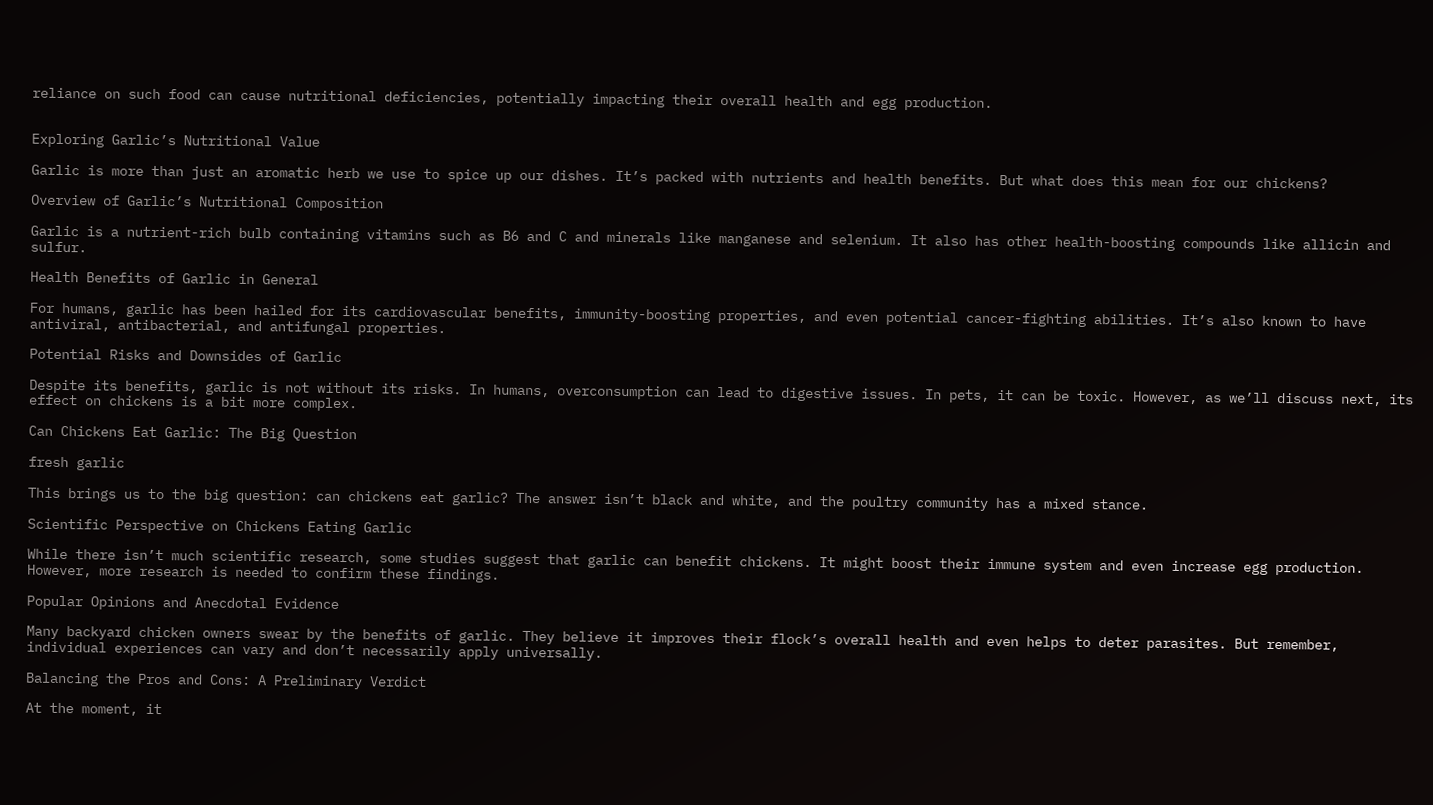reliance on such food can cause nutritional deficiencies, potentially impacting their overall health and egg production.


Exploring Garlic’s Nutritional Value

Garlic is more than just an aromatic herb we use to spice up our dishes. It’s packed with nutrients and health benefits. But what does this mean for our chickens?

Overview of Garlic’s Nutritional Composition

Garlic is a nutrient-rich bulb containing vitamins such as B6 and C and minerals like manganese and selenium. It also has other health-boosting compounds like allicin and sulfur.

Health Benefits of Garlic in General

For humans, garlic has been hailed for its cardiovascular benefits, immunity-boosting properties, and even potential cancer-fighting abilities. It’s also known to have antiviral, antibacterial, and antifungal properties.

Potential Risks and Downsides of Garlic

Despite its benefits, garlic is not without its risks. In humans, overconsumption can lead to digestive issues. In pets, it can be toxic. However, as we’ll discuss next, its effect on chickens is a bit more complex.

Can Chickens Eat Garlic: The Big Question

fresh garlic

This brings us to the big question: can chickens eat garlic? The answer isn’t black and white, and the poultry community has a mixed stance.

Scientific Perspective on Chickens Eating Garlic

While there isn’t much scientific research, some studies suggest that garlic can benefit chickens. It might boost their immune system and even increase egg production. However, more research is needed to confirm these findings.

Popular Opinions and Anecdotal Evidence

Many backyard chicken owners swear by the benefits of garlic. They believe it improves their flock’s overall health and even helps to deter parasites. But remember, individual experiences can vary and don’t necessarily apply universally.

Balancing the Pros and Cons: A Preliminary Verdict

At the moment, it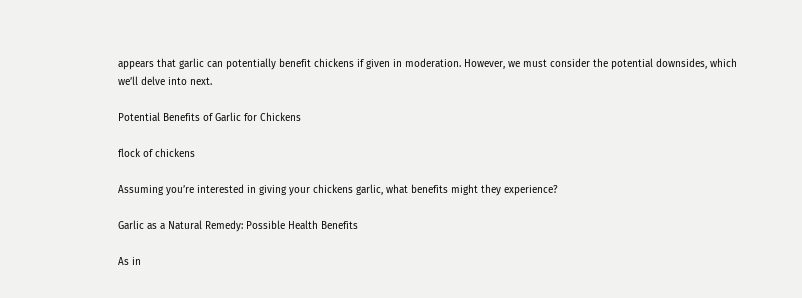appears that garlic can potentially benefit chickens if given in moderation. However, we must consider the potential downsides, which we’ll delve into next.

Potential Benefits of Garlic for Chickens

flock of chickens

Assuming you’re interested in giving your chickens garlic, what benefits might they experience?

Garlic as a Natural Remedy: Possible Health Benefits

As in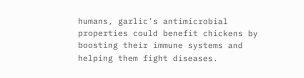humans, garlic’s antimicrobial properties could benefit chickens by boosting their immune systems and helping them fight diseases.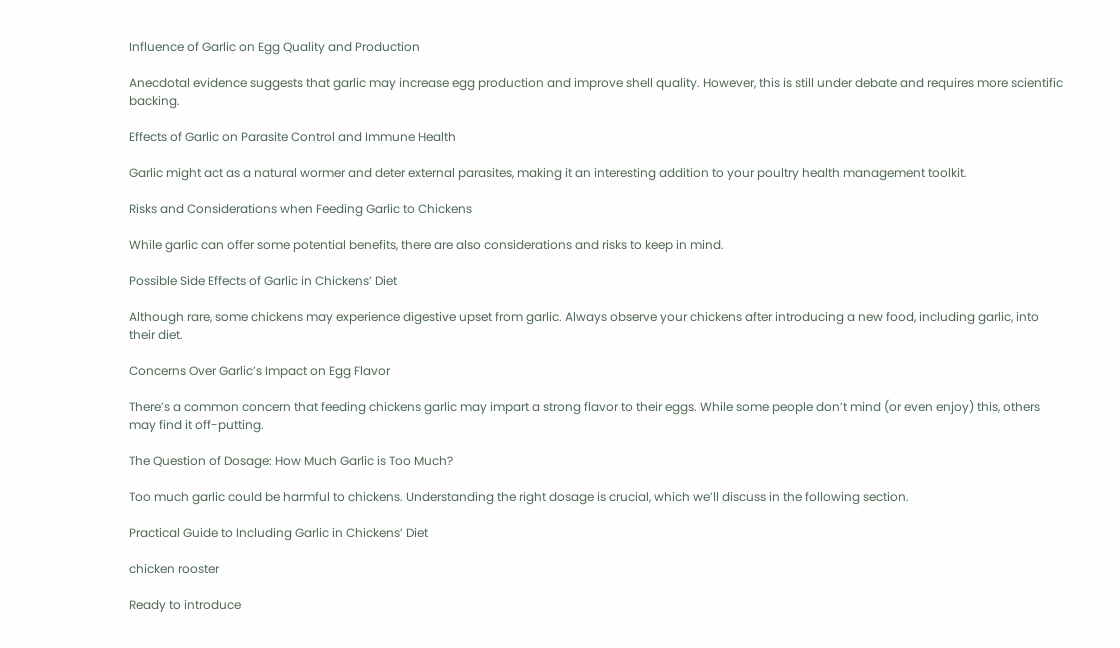Influence of Garlic on Egg Quality and Production

Anecdotal evidence suggests that garlic may increase egg production and improve shell quality. However, this is still under debate and requires more scientific backing.

Effects of Garlic on Parasite Control and Immune Health

Garlic might act as a natural wormer and deter external parasites, making it an interesting addition to your poultry health management toolkit.

Risks and Considerations when Feeding Garlic to Chickens

While garlic can offer some potential benefits, there are also considerations and risks to keep in mind.

Possible Side Effects of Garlic in Chickens’ Diet

Although rare, some chickens may experience digestive upset from garlic. Always observe your chickens after introducing a new food, including garlic, into their diet.

Concerns Over Garlic’s Impact on Egg Flavor

There’s a common concern that feeding chickens garlic may impart a strong flavor to their eggs. While some people don’t mind (or even enjoy) this, others may find it off-putting.

The Question of Dosage: How Much Garlic is Too Much?

Too much garlic could be harmful to chickens. Understanding the right dosage is crucial, which we’ll discuss in the following section.

Practical Guide to Including Garlic in Chickens’ Diet

chicken rooster

Ready to introduce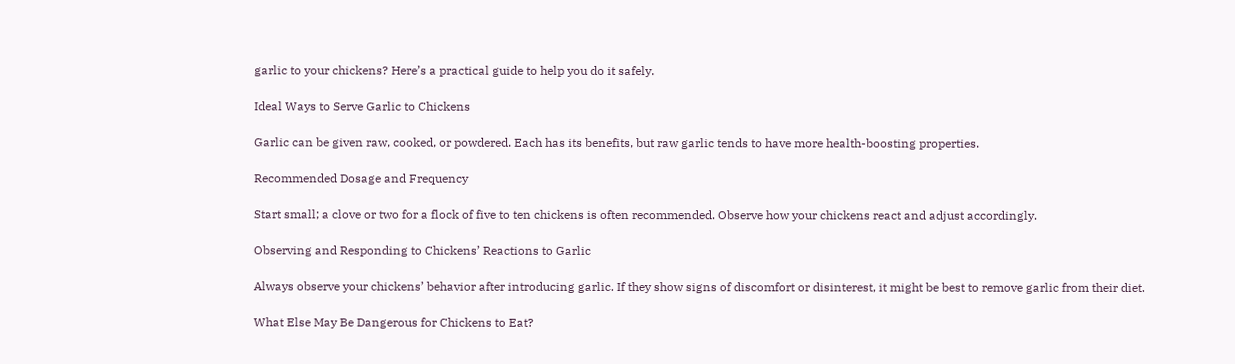garlic to your chickens? Here’s a practical guide to help you do it safely.

Ideal Ways to Serve Garlic to Chickens

Garlic can be given raw, cooked, or powdered. Each has its benefits, but raw garlic tends to have more health-boosting properties.

Recommended Dosage and Frequency

Start small; a clove or two for a flock of five to ten chickens is often recommended. Observe how your chickens react and adjust accordingly.

Observing and Responding to Chickens’ Reactions to Garlic

Always observe your chickens’ behavior after introducing garlic. If they show signs of discomfort or disinterest, it might be best to remove garlic from their diet.

What Else May Be Dangerous for Chickens to Eat?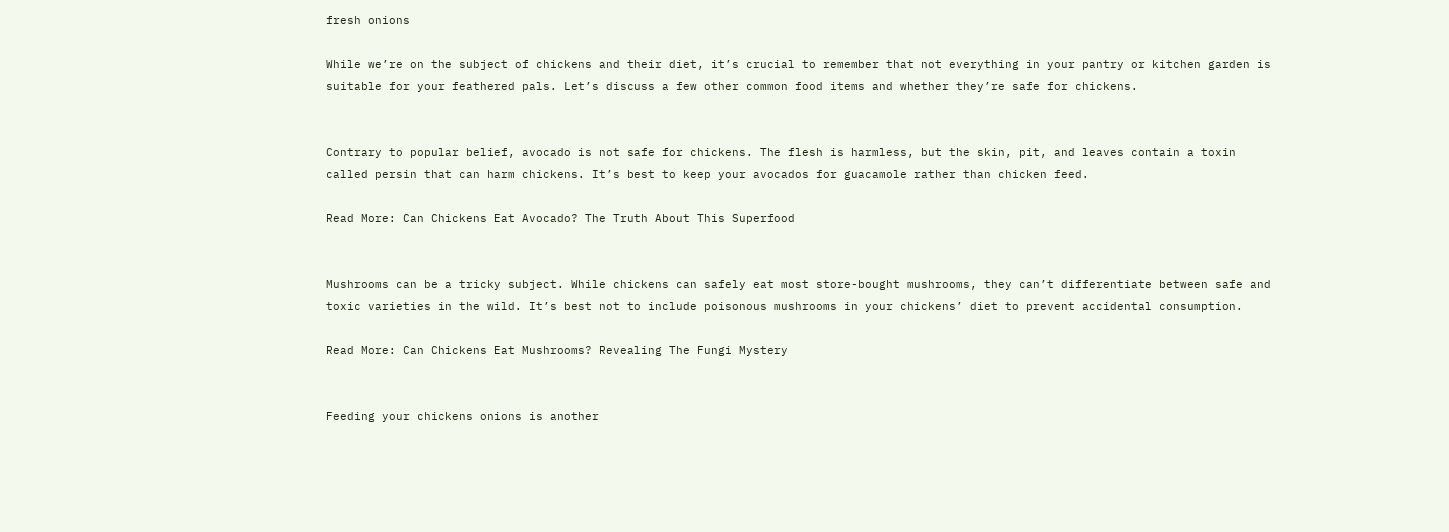fresh onions

While we’re on the subject of chickens and their diet, it’s crucial to remember that not everything in your pantry or kitchen garden is suitable for your feathered pals. Let’s discuss a few other common food items and whether they’re safe for chickens.


Contrary to popular belief, avocado is not safe for chickens. The flesh is harmless, but the skin, pit, and leaves contain a toxin called persin that can harm chickens. It’s best to keep your avocados for guacamole rather than chicken feed.

Read More: Can Chickens Eat Avocado? The Truth About This Superfood


Mushrooms can be a tricky subject. While chickens can safely eat most store-bought mushrooms, they can’t differentiate between safe and toxic varieties in the wild. It’s best not to include poisonous mushrooms in your chickens’ diet to prevent accidental consumption.

Read More: Can Chickens Eat Mushrooms? Revealing The Fungi Mystery


Feeding your chickens onions is another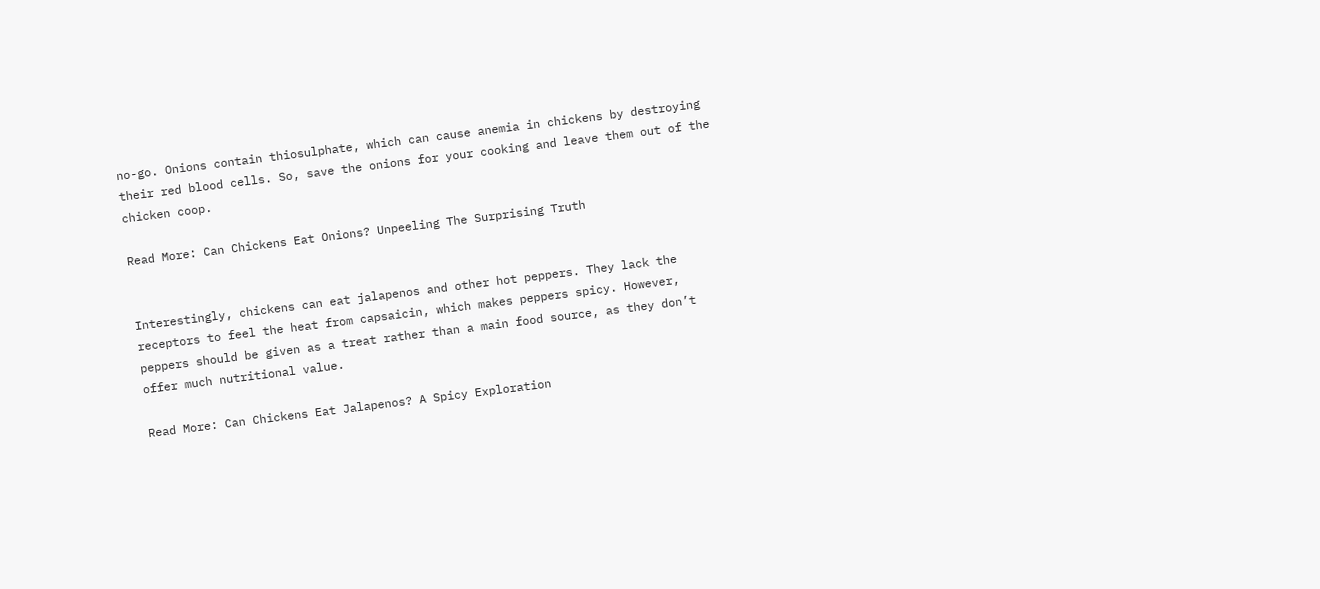no-go. Onions contain thiosulphate, which can cause anemia in chickens by destroying their red blood cells. So, save the onions for your cooking and leave them out of the chicken coop.

Read More: Can Chickens Eat Onions? Unpeeling The Surprising Truth


Interestingly, chickens can eat jalapenos and other hot peppers. They lack the receptors to feel the heat from capsaicin, which makes peppers spicy. However, peppers should be given as a treat rather than a main food source, as they don’t offer much nutritional value.

Read More: Can Chickens Eat Jalapenos? A Spicy Exploration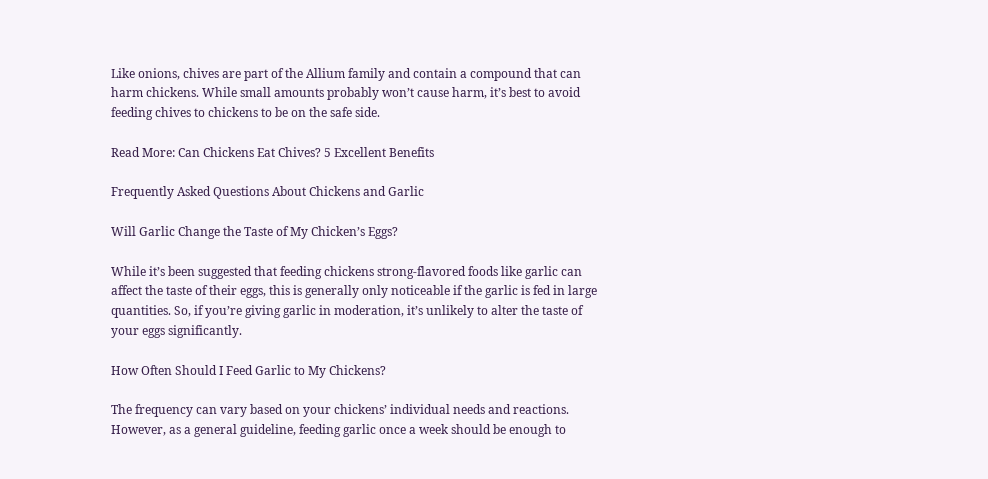Like onions, chives are part of the Allium family and contain a compound that can harm chickens. While small amounts probably won’t cause harm, it’s best to avoid feeding chives to chickens to be on the safe side.

Read More: Can Chickens Eat Chives? 5 Excellent Benefits

Frequently Asked Questions About Chickens and Garlic

Will Garlic Change the Taste of My Chicken’s Eggs?

While it’s been suggested that feeding chickens strong-flavored foods like garlic can affect the taste of their eggs, this is generally only noticeable if the garlic is fed in large quantities. So, if you’re giving garlic in moderation, it’s unlikely to alter the taste of your eggs significantly.

How Often Should I Feed Garlic to My Chickens?

The frequency can vary based on your chickens’ individual needs and reactions. However, as a general guideline, feeding garlic once a week should be enough to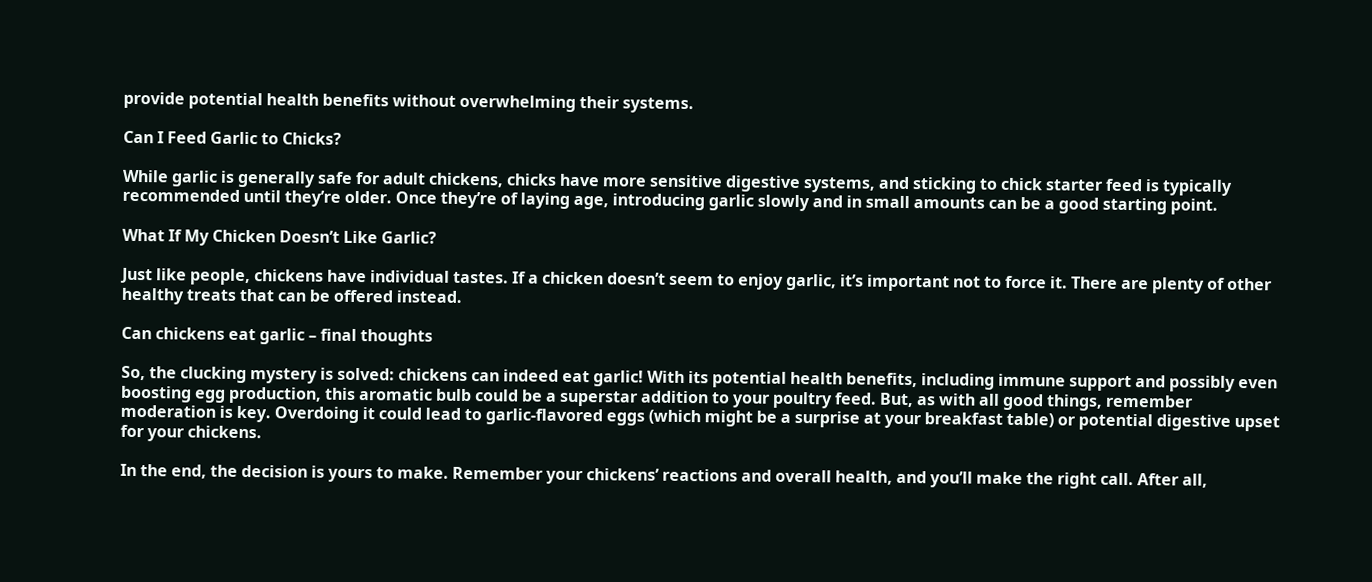provide potential health benefits without overwhelming their systems.

Can I Feed Garlic to Chicks?

While garlic is generally safe for adult chickens, chicks have more sensitive digestive systems, and sticking to chick starter feed is typically recommended until they’re older. Once they’re of laying age, introducing garlic slowly and in small amounts can be a good starting point.

What If My Chicken Doesn’t Like Garlic?

Just like people, chickens have individual tastes. If a chicken doesn’t seem to enjoy garlic, it’s important not to force it. There are plenty of other healthy treats that can be offered instead.

Can chickens eat garlic – final thoughts

So, the clucking mystery is solved: chickens can indeed eat garlic! With its potential health benefits, including immune support and possibly even boosting egg production, this aromatic bulb could be a superstar addition to your poultry feed. But, as with all good things, remember moderation is key. Overdoing it could lead to garlic-flavored eggs (which might be a surprise at your breakfast table) or potential digestive upset for your chickens.

In the end, the decision is yours to make. Remember your chickens’ reactions and overall health, and you’ll make the right call. After all,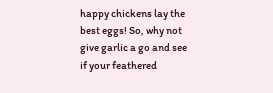happy chickens lay the best eggs! So, why not give garlic a go and see if your feathered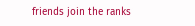friends join the ranks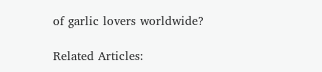of garlic lovers worldwide?

Related Articles: